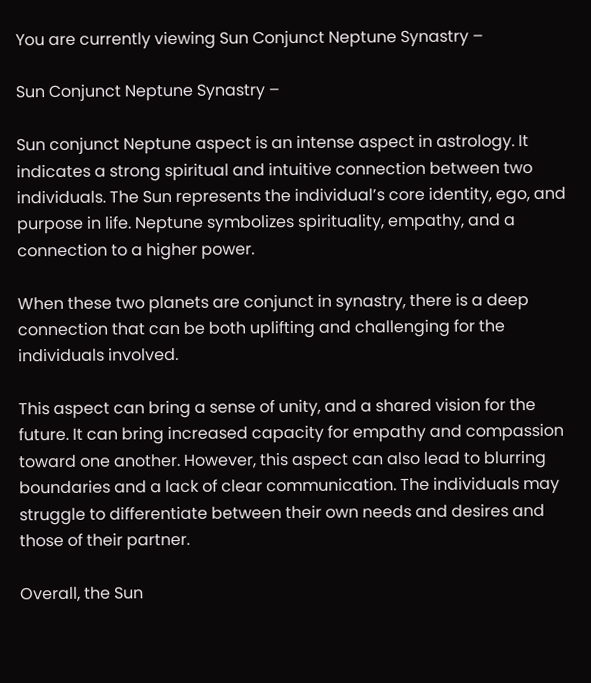You are currently viewing Sun Conjunct Neptune Synastry –

Sun Conjunct Neptune Synastry –

Sun conjunct Neptune aspect is an intense aspect in astrology. It indicates a strong spiritual and intuitive connection between two individuals. The Sun represents the individual’s core identity, ego, and purpose in life. Neptune symbolizes spirituality, empathy, and a connection to a higher power.

When these two planets are conjunct in synastry, there is a deep connection that can be both uplifting and challenging for the individuals involved.

This aspect can bring a sense of unity, and a shared vision for the future. It can bring increased capacity for empathy and compassion toward one another. However, this aspect can also lead to blurring boundaries and a lack of clear communication. The individuals may struggle to differentiate between their own needs and desires and those of their partner.

Overall, the Sun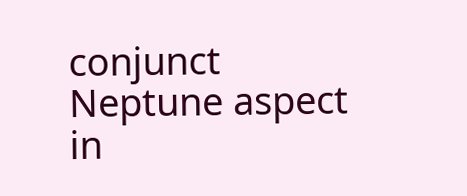conjunct Neptune aspect in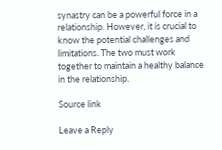synastry can be a powerful force in a relationship. However, it is crucial to know the potential challenges and limitations. The two must work together to maintain a healthy balance in the relationship.

Source link

Leave a Reply